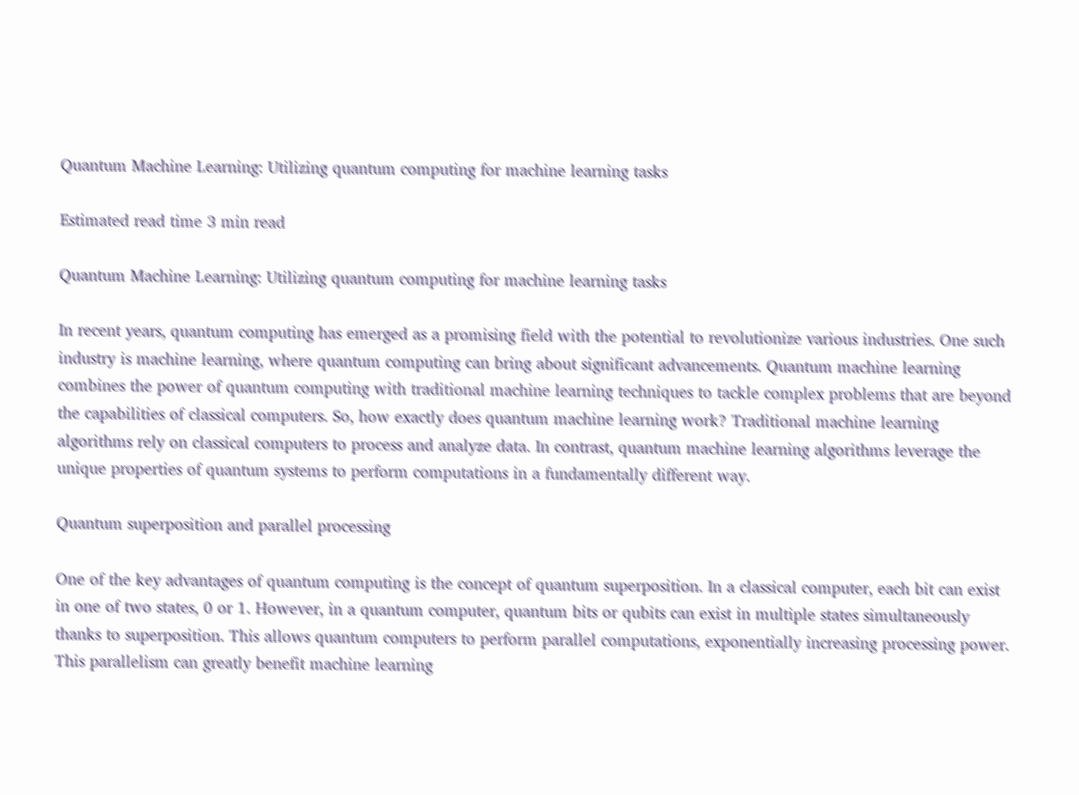Quantum Machine Learning: Utilizing quantum computing for machine learning tasks

Estimated read time 3 min read

Quantum Machine Learning: Utilizing quantum computing for machine learning tasks

In recent years, quantum computing has emerged as a promising field with the potential to revolutionize various industries. One such industry is machine learning, where quantum computing can bring about significant advancements. Quantum machine learning combines the power of quantum computing with traditional machine learning techniques to tackle complex problems that are beyond the capabilities of classical computers. So, how exactly does quantum machine learning work? Traditional machine learning algorithms rely on classical computers to process and analyze data. In contrast, quantum machine learning algorithms leverage the unique properties of quantum systems to perform computations in a fundamentally different way.

Quantum superposition and parallel processing

One of the key advantages of quantum computing is the concept of quantum superposition. In a classical computer, each bit can exist in one of two states, 0 or 1. However, in a quantum computer, quantum bits or qubits can exist in multiple states simultaneously thanks to superposition. This allows quantum computers to perform parallel computations, exponentially increasing processing power. This parallelism can greatly benefit machine learning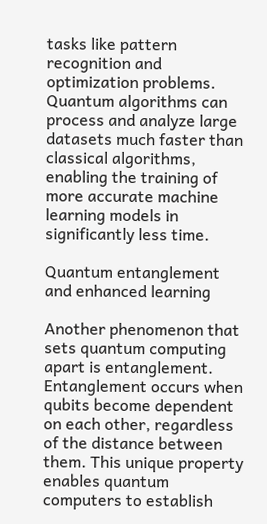tasks like pattern recognition and optimization problems. Quantum algorithms can process and analyze large datasets much faster than classical algorithms, enabling the training of more accurate machine learning models in significantly less time.

Quantum entanglement and enhanced learning

Another phenomenon that sets quantum computing apart is entanglement. Entanglement occurs when qubits become dependent on each other, regardless of the distance between them. This unique property enables quantum computers to establish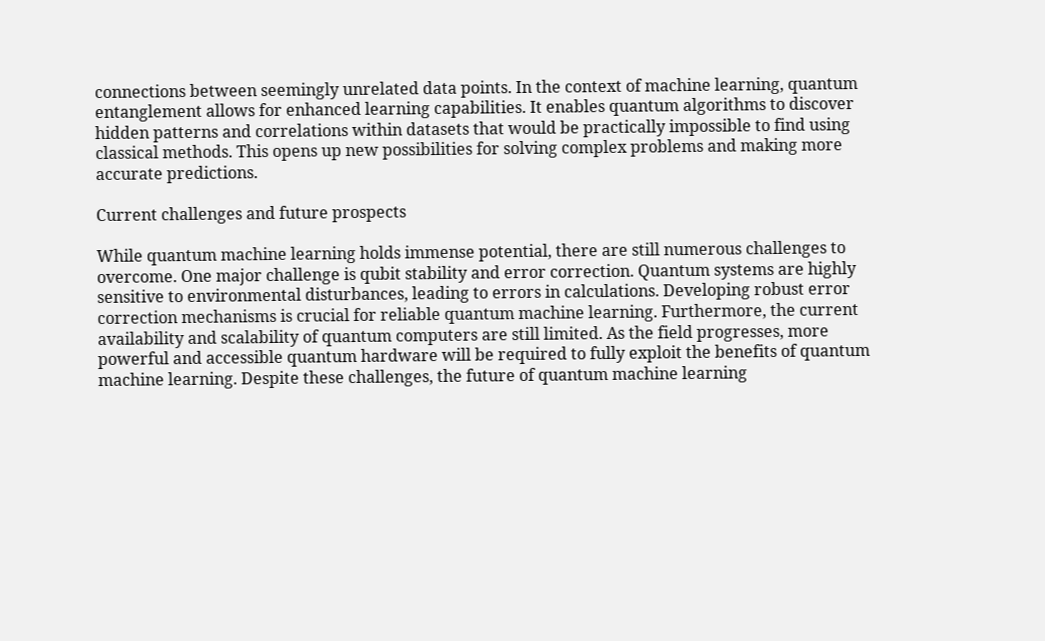connections between seemingly unrelated data points. In the context of machine learning, quantum entanglement allows for enhanced learning capabilities. It enables quantum algorithms to discover hidden patterns and correlations within datasets that would be practically impossible to find using classical methods. This opens up new possibilities for solving complex problems and making more accurate predictions.

Current challenges and future prospects

While quantum machine learning holds immense potential, there are still numerous challenges to overcome. One major challenge is qubit stability and error correction. Quantum systems are highly sensitive to environmental disturbances, leading to errors in calculations. Developing robust error correction mechanisms is crucial for reliable quantum machine learning. Furthermore, the current availability and scalability of quantum computers are still limited. As the field progresses, more powerful and accessible quantum hardware will be required to fully exploit the benefits of quantum machine learning. Despite these challenges, the future of quantum machine learning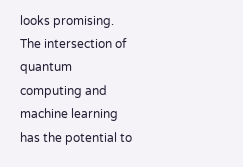looks promising. The intersection of quantum computing and machine learning has the potential to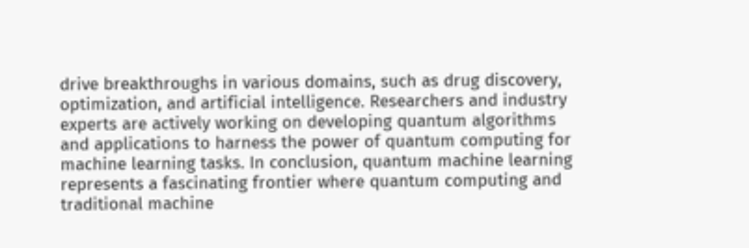drive breakthroughs in various domains, such as drug discovery, optimization, and artificial intelligence. Researchers and industry experts are actively working on developing quantum algorithms and applications to harness the power of quantum computing for machine learning tasks. In conclusion, quantum machine learning represents a fascinating frontier where quantum computing and traditional machine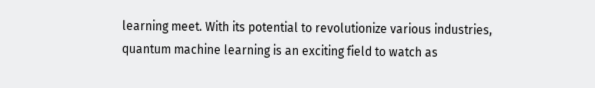learning meet. With its potential to revolutionize various industries, quantum machine learning is an exciting field to watch as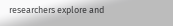researchers explore and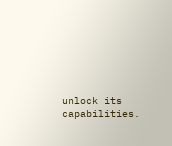unlock its capabilities.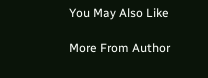You May Also Like

More From Author